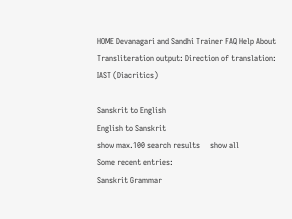HOME Devanagari and Sandhi Trainer FAQ Help About
Transliteration output: Direction of translation:
IAST (Diacritics)

Sanskrit to English
English to Sanskrit
show max.100 search results     show all
Some recent entries:
Sanskrit Grammar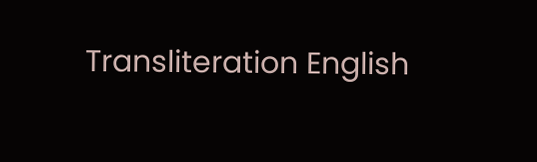Transliteration English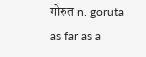गोरुत n. goruta as far as a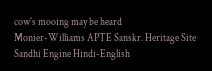cow's mooing may be heard
Monier-Williams APTE Sanskr. Heritage Site Sandhi Engine Hindi-English